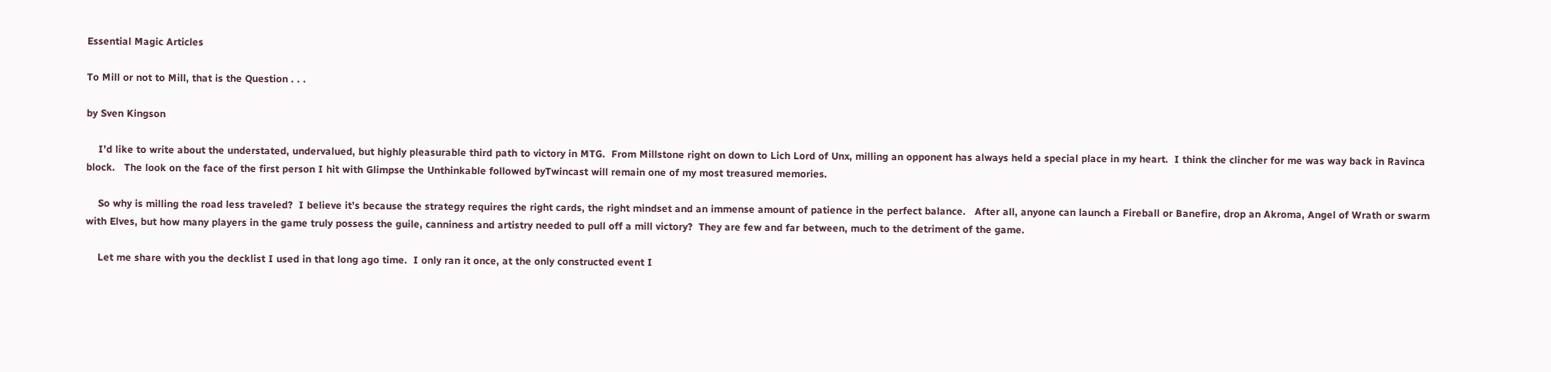Essential Magic Articles

To Mill or not to Mill, that is the Question . . .

by Sven Kingson

    I’d like to write about the understated, undervalued, but highly pleasurable third path to victory in MTG.  From Millstone right on down to Lich Lord of Unx, milling an opponent has always held a special place in my heart.  I think the clincher for me was way back in Ravinca block.   The look on the face of the first person I hit with Glimpse the Unthinkable followed byTwincast will remain one of my most treasured memories.

    So why is milling the road less traveled?  I believe it’s because the strategy requires the right cards, the right mindset and an immense amount of patience in the perfect balance.   After all, anyone can launch a Fireball or Banefire, drop an Akroma, Angel of Wrath or swarm with Elves, but how many players in the game truly possess the guile, canniness and artistry needed to pull off a mill victory?  They are few and far between, much to the detriment of the game.

    Let me share with you the decklist I used in that long ago time.  I only ran it once, at the only constructed event I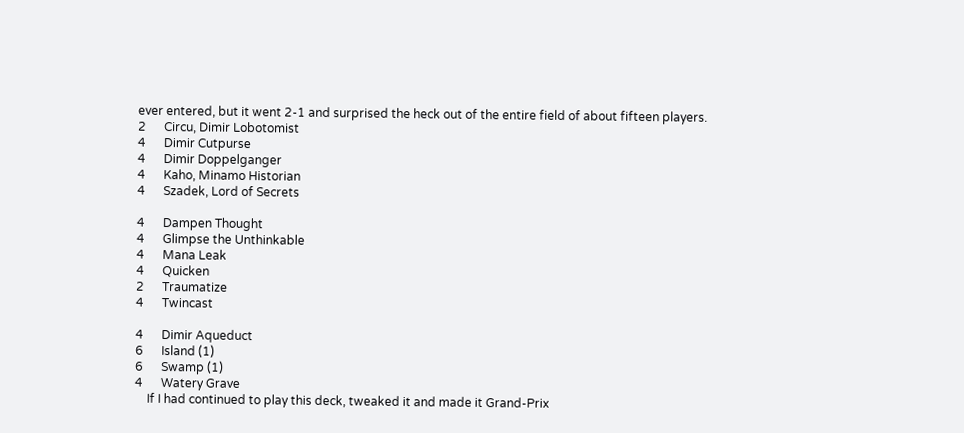ever entered, but it went 2-1 and surprised the heck out of the entire field of about fifteen players.
2      Circu, Dimir Lobotomist
4      Dimir Cutpurse
4      Dimir Doppelganger
4      Kaho, Minamo Historian
4      Szadek, Lord of Secrets

4      Dampen Thought
4      Glimpse the Unthinkable
4      Mana Leak
4      Quicken
2      Traumatize
4      Twincast

4      Dimir Aqueduct
6      Island (1)
6      Swamp (1)
4      Watery Grave
    If I had continued to play this deck, tweaked it and made it Grand-Prix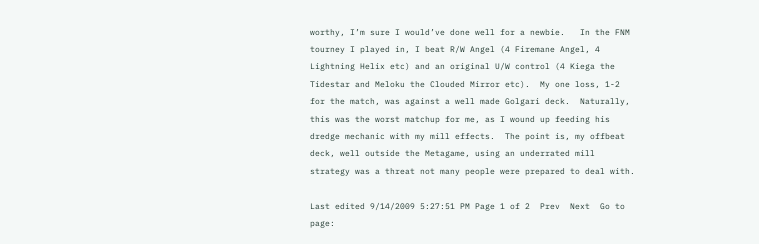worthy, I’m sure I would’ve done well for a newbie.   In the FNM tourney I played in, I beat R/W Angel (4 Firemane Angel, 4 Lightning Helix etc) and an original U/W control (4 Kiega the Tidestar and Meloku the Clouded Mirror etc).  My one loss, 1-2 for the match, was against a well made Golgari deck.  Naturally, this was the worst matchup for me, as I wound up feeding his dredge mechanic with my mill effects.  The point is, my offbeat deck, well outside the Metagame, using an underrated mill strategy was a threat not many people were prepared to deal with.

Last edited 9/14/2009 5:27:51 PM Page 1 of 2  Prev  Next  Go to page: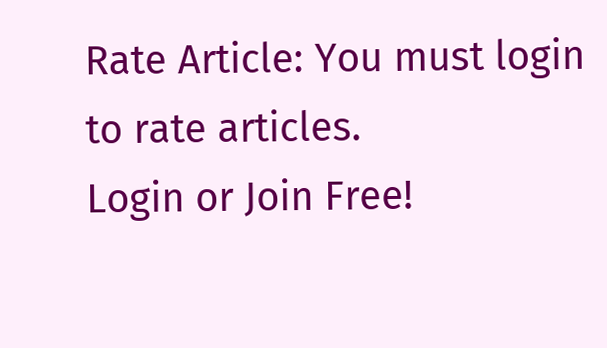Rate Article: You must login to rate articles.
Login or Join Free!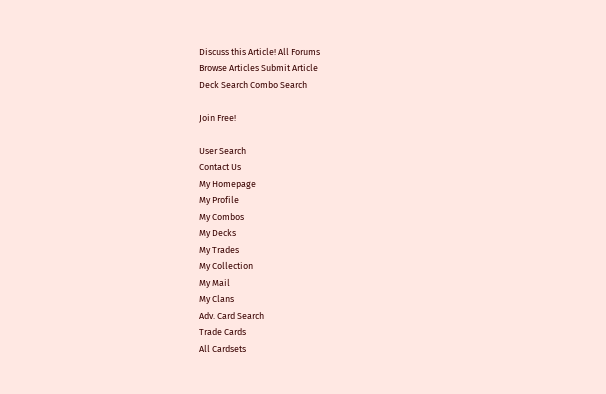Discuss this Article! All Forums
Browse Articles Submit Article
Deck Search Combo Search

Join Free!

User Search
Contact Us
My Homepage
My Profile
My Combos
My Decks
My Trades
My Collection
My Mail
My Clans
Adv. Card Search
Trade Cards
All Cardsets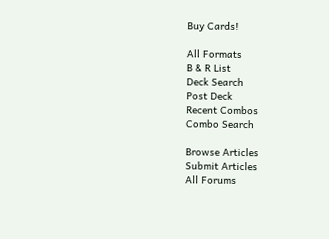Buy Cards!

All Formats
B & R List
Deck Search
Post Deck
Recent Combos
Combo Search

Browse Articles
Submit Articles
All Forums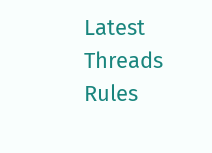Latest Threads
Rules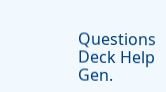Questions
Deck Help
Gen.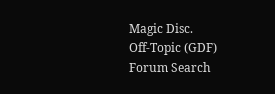Magic Disc.
Off-Topic (GDF)
Forum Search